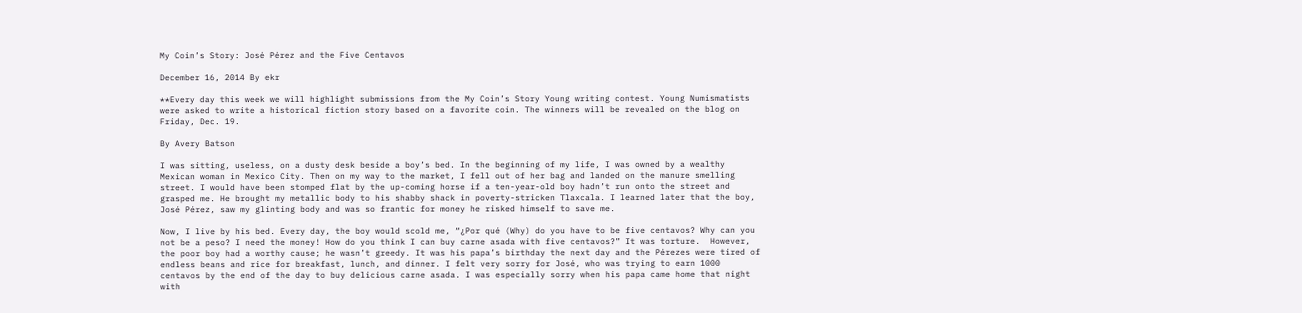My Coin’s Story: José Pérez and the Five Centavos

December 16, 2014 By ekr

**Every day this week we will highlight submissions from the My Coin’s Story Young writing contest. Young Numismatists were asked to write a historical fiction story based on a favorite coin. The winners will be revealed on the blog on Friday, Dec. 19.

By Avery Batson

I was sitting, useless, on a dusty desk beside a boy’s bed. In the beginning of my life, I was owned by a wealthy Mexican woman in Mexico City. Then on my way to the market, I fell out of her bag and landed on the manure smelling street. I would have been stomped flat by the up-coming horse if a ten-year-old boy hadn’t run onto the street and grasped me. He brought my metallic body to his shabby shack in poverty-stricken Tlaxcala. I learned later that the boy, José Pérez, saw my glinting body and was so frantic for money he risked himself to save me.

Now, I live by his bed. Every day, the boy would scold me, “¿Por qué (Why) do you have to be five centavos? Why can you not be a peso? I need the money! How do you think I can buy carne asada with five centavos?” It was torture.  However, the poor boy had a worthy cause; he wasn’t greedy. It was his papa’s birthday the next day and the Pérezes were tired of endless beans and rice for breakfast, lunch, and dinner. I felt very sorry for José, who was trying to earn 1000 centavos by the end of the day to buy delicious carne asada. I was especially sorry when his papa came home that night with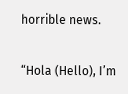horrible news.

“Hola (Hello), I’m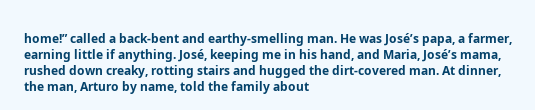home!” called a back-bent and earthy-smelling man. He was José’s papa, a farmer, earning little if anything. José, keeping me in his hand, and Maria, José’s mama, rushed down creaky, rotting stairs and hugged the dirt-covered man. At dinner, the man, Arturo by name, told the family about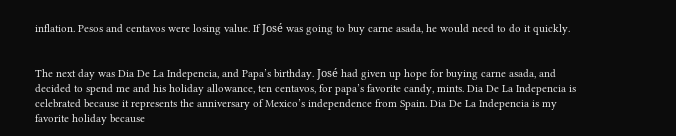inflation. Pesos and centavos were losing value. If José was going to buy carne asada, he would need to do it quickly.


The next day was Dia De La Indepencia, and Papa’s birthday. José had given up hope for buying carne asada, and decided to spend me and his holiday allowance, ten centavos, for papa’s favorite candy, mints. Dia De La Indepencia is celebrated because it represents the anniversary of Mexico’s independence from Spain. Dia De La Indepencia is my favorite holiday because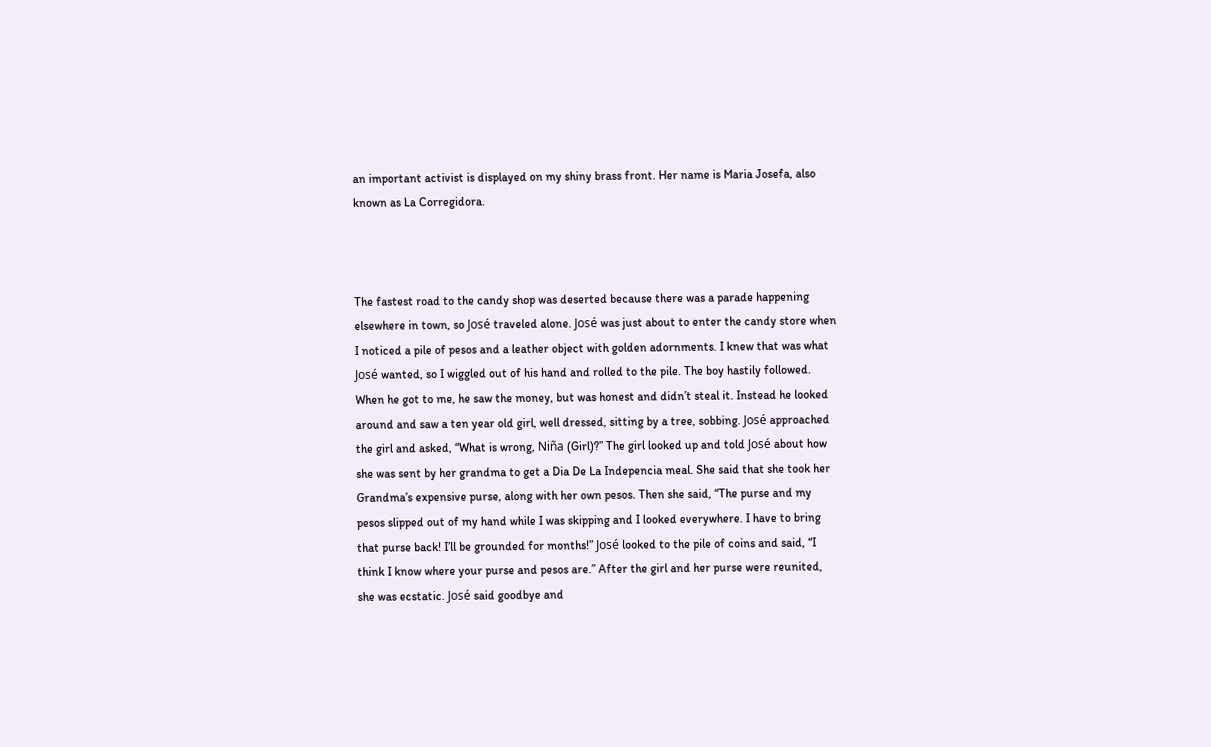an important activist is displayed on my shiny brass front. Her name is Maria Josefa, also known as La Corregidora.



The fastest road to the candy shop was deserted because there was a parade happening elsewhere in town, so José traveled alone. José was just about to enter the candy store when I noticed a pile of pesos and a leather object with golden adornments. I knew that was what José wanted, so I wiggled out of his hand and rolled to the pile. The boy hastily followed. When he got to me, he saw the money, but was honest and didn’t steal it. Instead he looked around and saw a ten year old girl, well dressed, sitting by a tree, sobbing. José approached the girl and asked, “What is wrong, Niña (Girl)?” The girl looked up and told José about how she was sent by her grandma to get a Dia De La Indepencia meal. She said that she took her Grandma’s expensive purse, along with her own pesos. Then she said, “The purse and my pesos slipped out of my hand while I was skipping and I looked everywhere. I have to bring that purse back! I’ll be grounded for months!” José looked to the pile of coins and said, “I think I know where your purse and pesos are.” After the girl and her purse were reunited, she was ecstatic. José said goodbye and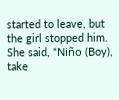started to leave, but the girl stopped him. She said, “Niño (Boy), take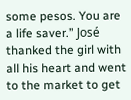some pesos. You are a life saver.” José thanked the girl with all his heart and went to the market to get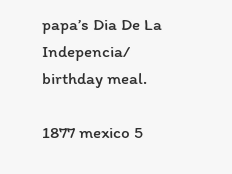papa’s Dia De La Indepencia/ birthday meal.

1877 mexico 5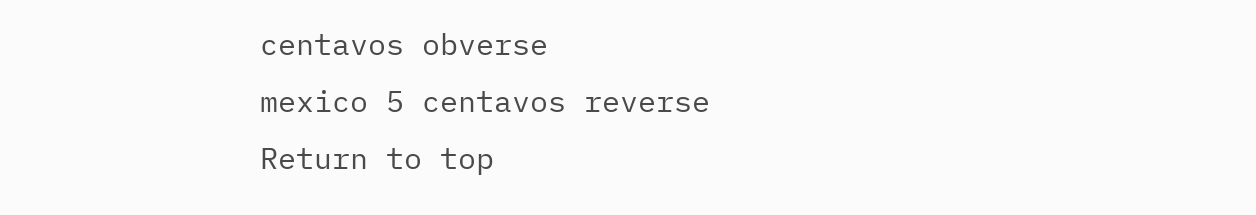centavos obverse
mexico 5 centavos reverse
Return to top